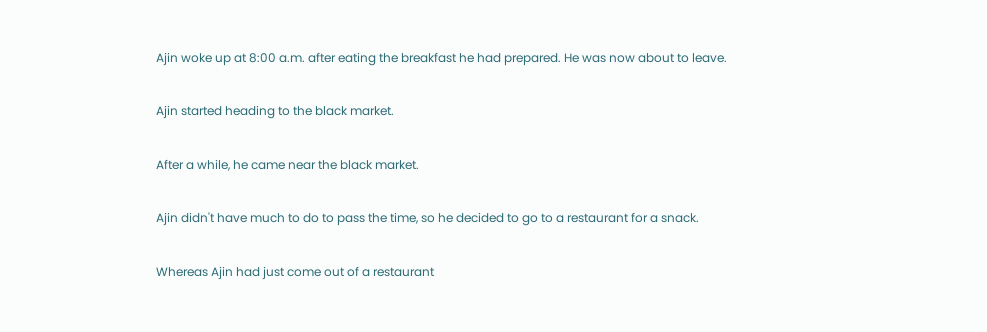Ajin woke up at 8:00 a.m. after eating the breakfast he had prepared. He was now about to leave.

Ajin started heading to the black market.

After a while, he came near the black market.

Ajin didn't have much to do to pass the time, so he decided to go to a restaurant for a snack.

Whereas Ajin had just come out of a restaurant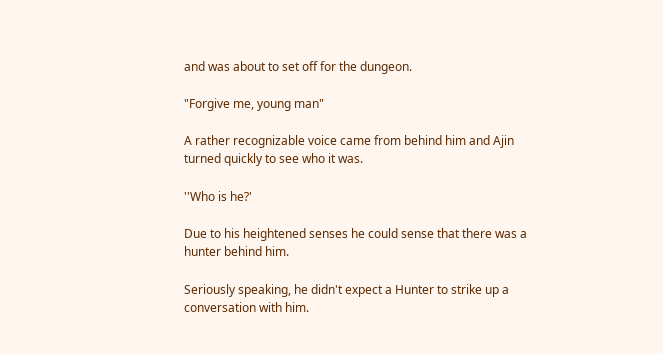and was about to set off for the dungeon.

"Forgive me, young man"

A rather recognizable voice came from behind him and Ajin turned quickly to see who it was.

''Who is he?'

Due to his heightened senses he could sense that there was a hunter behind him.

Seriously speaking, he didn't expect a Hunter to strike up a conversation with him.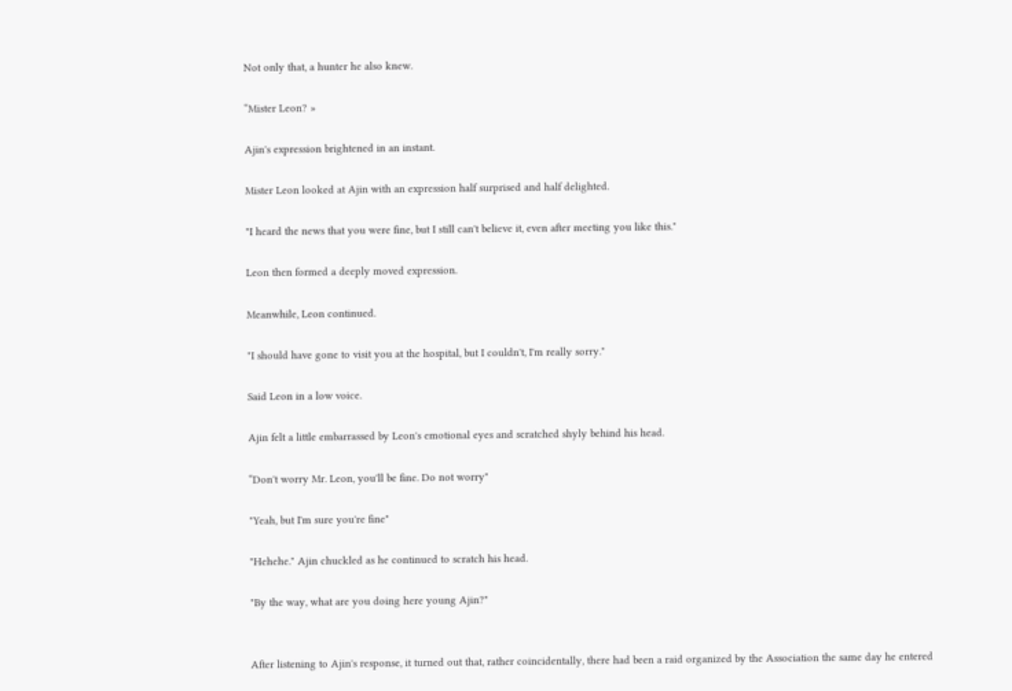Not only that, a hunter he also knew.

“Mister Leon? »

Ajin's expression brightened in an instant.

Mister Leon looked at Ajin with an expression half surprised and half delighted.

"I heard the news that you were fine, but I still can't believe it, even after meeting you like this."

Leon then formed a deeply moved expression.

Meanwhile, Leon continued.

"I should have gone to visit you at the hospital, but I couldn't, I'm really sorry."

Said Leon in a low voice.

Ajin felt a little embarrassed by Leon's emotional eyes and scratched shyly behind his head.

“Don't worry Mr. Leon, you'll be fine. Do not worry"

"Yeah, but I'm sure you're fine"

"Hehehe." Ajin chuckled as he continued to scratch his head.

"By the way, what are you doing here young Ajin?"


After listening to Ajin's response, it turned out that, rather coincidentally, there had been a raid organized by the Association the same day he entered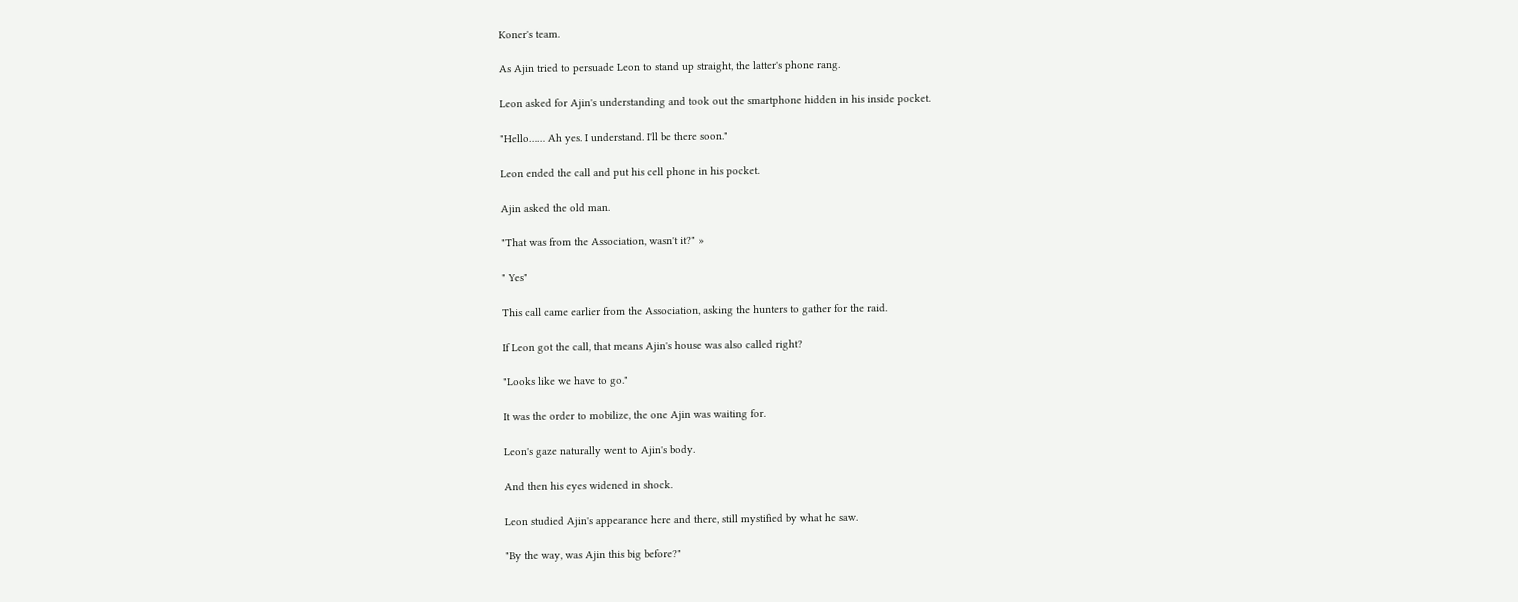Koner's team.

As Ajin tried to persuade Leon to stand up straight, the latter's phone rang.

Leon asked for Ajin's understanding and took out the smartphone hidden in his inside pocket.

"Hello…… Ah yes. I understand. I'll be there soon."

Leon ended the call and put his cell phone in his pocket.

Ajin asked the old man.

"That was from the Association, wasn't it?" »

" Yes"

This call came earlier from the Association, asking the hunters to gather for the raid.

If Leon got the call, that means Ajin's house was also called right?

"Looks like we have to go."

It was the order to mobilize, the one Ajin was waiting for.

Leon's gaze naturally went to Ajin's body.

And then his eyes widened in shock.

Leon studied Ajin's appearance here and there, still mystified by what he saw.

"By the way, was Ajin this big before?"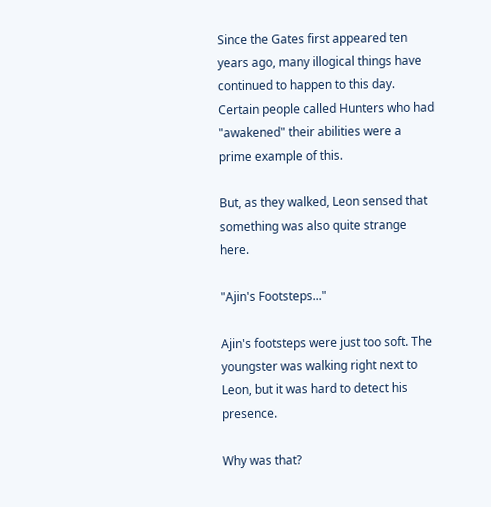Since the Gates first appeared ten years ago, many illogical things have continued to happen to this day. Certain people called Hunters who had "awakened" their abilities were a prime example of this.

But, as they walked, Leon sensed that something was also quite strange here.

"Ajin's Footsteps..."

Ajin's footsteps were just too soft. The youngster was walking right next to Leon, but it was hard to detect his presence.

Why was that?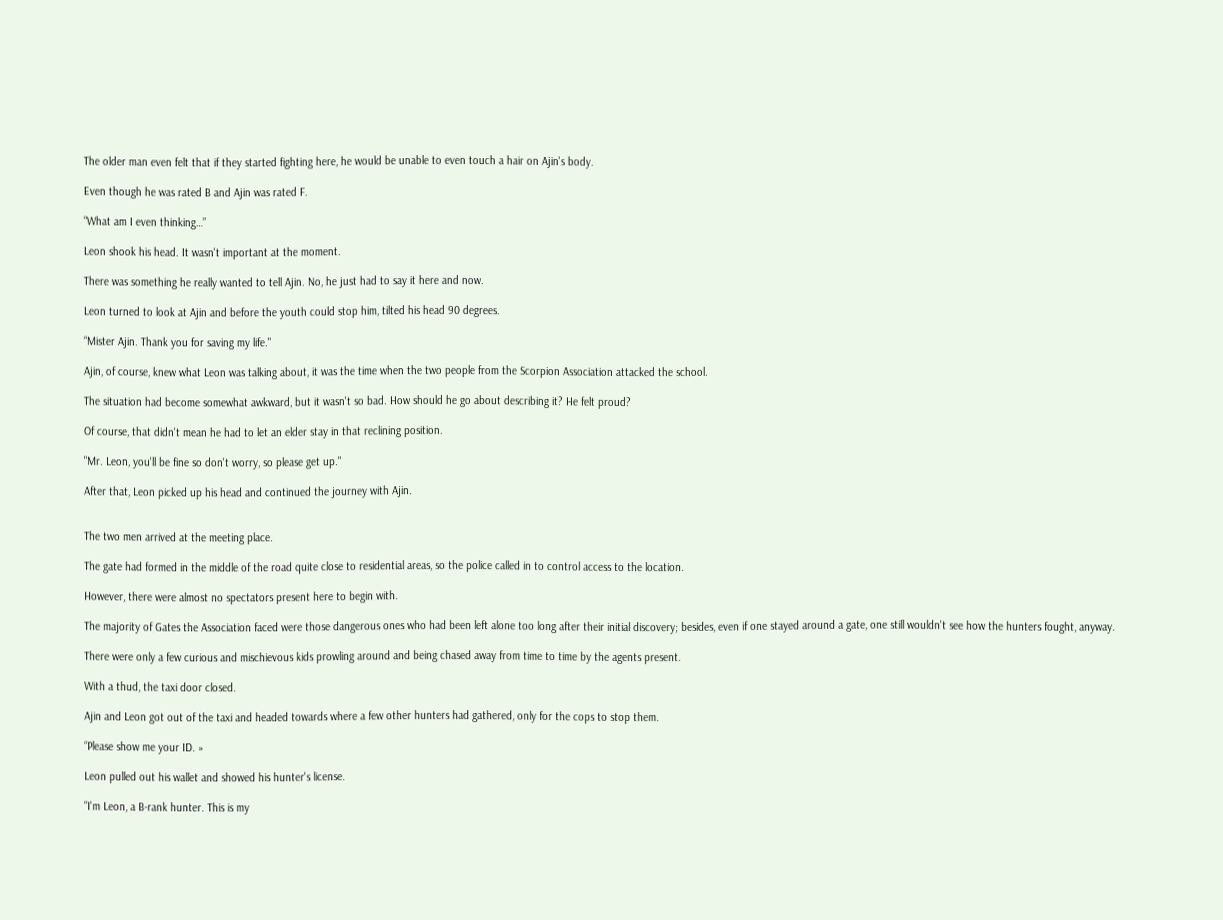The older man even felt that if they started fighting here, he would be unable to even touch a hair on Ajin's body.

Even though he was rated B and Ajin was rated F.

“What am I even thinking…”

Leon shook his head. It wasn't important at the moment.

There was something he really wanted to tell Ajin. No, he just had to say it here and now.

Leon turned to look at Ajin and before the youth could stop him, tilted his head 90 degrees.

“Mister Ajin. Thank you for saving my life."

Ajin, of course, knew what Leon was talking about, it was the time when the two people from the Scorpion Association attacked the school.

The situation had become somewhat awkward, but it wasn't so bad. How should he go about describing it? He felt proud?

Of course, that didn't mean he had to let an elder stay in that reclining position.

"Mr. Leon, you'll be fine so don't worry, so please get up."

After that, Leon picked up his head and continued the journey with Ajin.


The two men arrived at the meeting place.

The gate had formed in the middle of the road quite close to residential areas, so the police called in to control access to the location.

However, there were almost no spectators present here to begin with.

The majority of Gates the Association faced were those dangerous ones who had been left alone too long after their initial discovery; besides, even if one stayed around a gate, one still wouldn't see how the hunters fought, anyway.

There were only a few curious and mischievous kids prowling around and being chased away from time to time by the agents present.

With a thud, the taxi door closed.

Ajin and Leon got out of the taxi and headed towards where a few other hunters had gathered, only for the cops to stop them.

“Please show me your ID. »

Leon pulled out his wallet and showed his hunter's license.

"I'm Leon, a B-rank hunter. This is my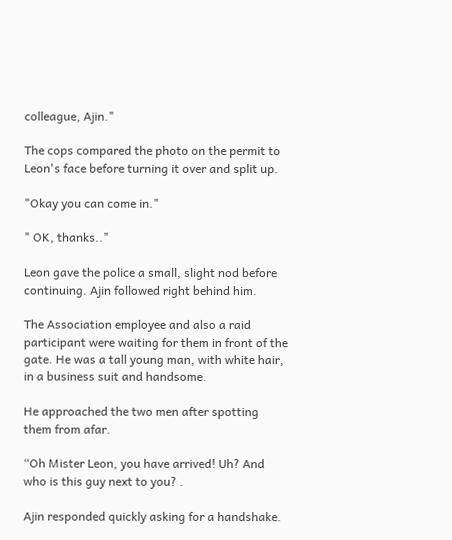colleague, Ajin."

The cops compared the photo on the permit to Leon's face before turning it over and split up.

"Okay you can come in."

" OK, thanks.."

Leon gave the police a small, slight nod before continuing. Ajin followed right behind him.

The Association employee and also a raid participant were waiting for them in front of the gate. He was a tall young man, with white hair, in a business suit and handsome.

He approached the two men after spotting them from afar.

“Oh Mister Leon, you have arrived! Uh? And who is this guy next to you? .

Ajin responded quickly asking for a handshake.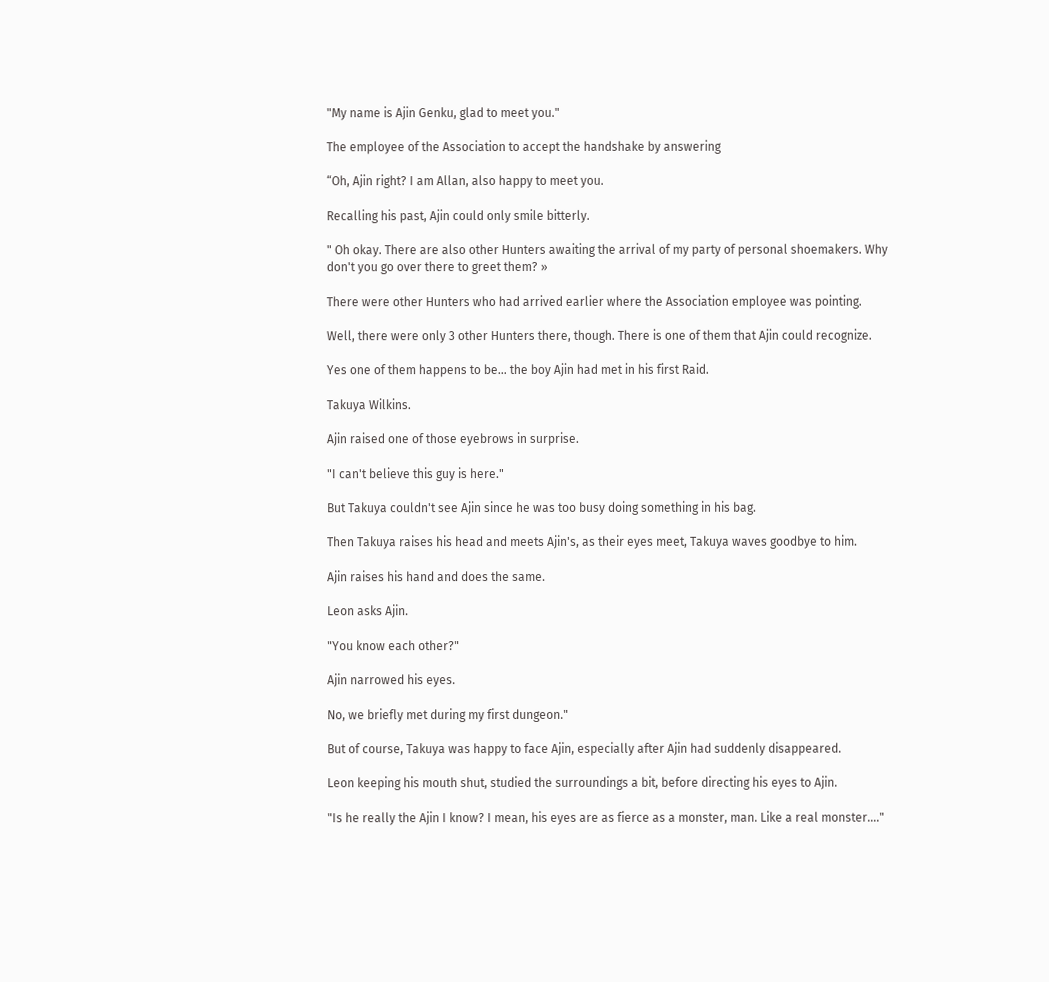"My name is Ajin Genku, glad to meet you."

The employee of the Association to accept the handshake by answering

“Oh, Ajin right? I am Allan, also happy to meet you.

Recalling his past, Ajin could only smile bitterly.

" Oh okay. There are also other Hunters awaiting the arrival of my party of personal shoemakers. Why don't you go over there to greet them? »

There were other Hunters who had arrived earlier where the Association employee was pointing.

Well, there were only 3 other Hunters there, though. There is one of them that Ajin could recognize.

Yes one of them happens to be… the boy Ajin had met in his first Raid.

Takuya Wilkins.

Ajin raised one of those eyebrows in surprise.

"I can't believe this guy is here."

But Takuya couldn't see Ajin since he was too busy doing something in his bag.

Then Takuya raises his head and meets Ajin's, as their eyes meet, Takuya waves goodbye to him.

Ajin raises his hand and does the same.

Leon asks Ajin.

"You know each other?"

Ajin narrowed his eyes.

No, we briefly met during my first dungeon."

But of course, Takuya was happy to face Ajin, especially after Ajin had suddenly disappeared.

Leon keeping his mouth shut, studied the surroundings a bit, before directing his eyes to Ajin.

"Is he really the Ajin I know? I mean, his eyes are as fierce as a monster, man. Like a real monster…."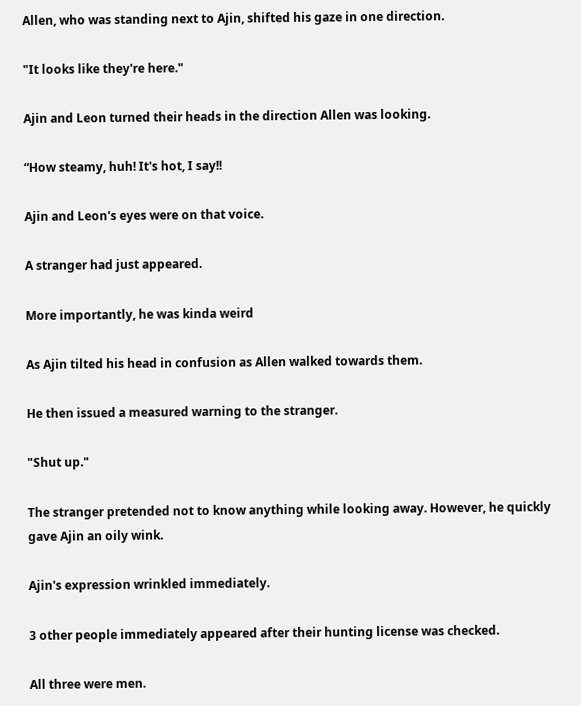Allen, who was standing next to Ajin, shifted his gaze in one direction.

"It looks like they're here."

Ajin and Leon turned their heads in the direction Allen was looking.

“How steamy, huh! It's hot, I say!!

Ajin and Leon's eyes were on that voice.

A stranger had just appeared.

More importantly, he was kinda weird

As Ajin tilted his head in confusion as Allen walked towards them.

He then issued a measured warning to the stranger.

"Shut up."

The stranger pretended not to know anything while looking away. However, he quickly gave Ajin an oily wink.

Ajin's expression wrinkled immediately.

3 other people immediately appeared after their hunting license was checked.

All three were men.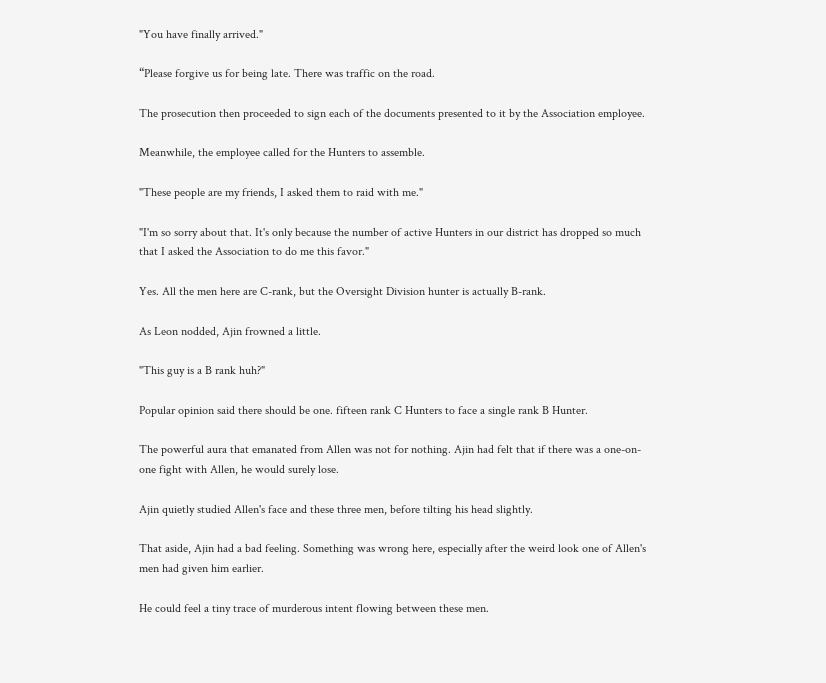"You have finally arrived."

“Please forgive us for being late. There was traffic on the road.

The prosecution then proceeded to sign each of the documents presented to it by the Association employee.

Meanwhile, the employee called for the Hunters to assemble.

"These people are my friends, I asked them to raid with me."

"I'm so sorry about that. It's only because the number of active Hunters in our district has dropped so much that I asked the Association to do me this favor."

Yes. All the men here are C-rank, but the Oversight Division hunter is actually B-rank.

As Leon nodded, Ajin frowned a little.

"This guy is a B rank huh?"

Popular opinion said there should be one. fifteen rank C Hunters to face a single rank B Hunter.

The powerful aura that emanated from Allen was not for nothing. Ajin had felt that if there was a one-on-one fight with Allen, he would surely lose.

Ajin quietly studied Allen's face and these three men, before tilting his head slightly.

That aside, Ajin had a bad feeling. Something was wrong here, especially after the weird look one of Allen's men had given him earlier.

He could feel a tiny trace of murderous intent flowing between these men.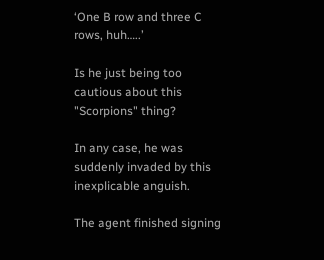‘One B row and three C rows, huh…..’

Is he just being too cautious about this "Scorpions" thing?

In any case, he was suddenly invaded by this inexplicable anguish.

The agent finished signing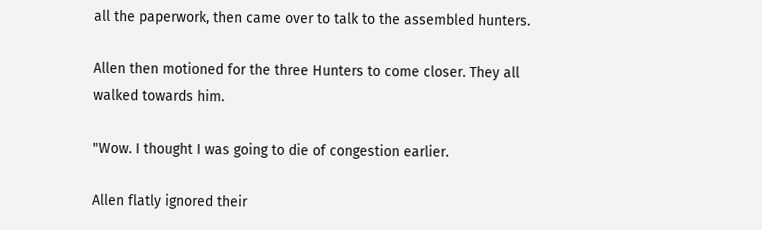all the paperwork, then came over to talk to the assembled hunters.

Allen then motioned for the three Hunters to come closer. They all walked towards him.

"Wow. I thought I was going to die of congestion earlier.

Allen flatly ignored their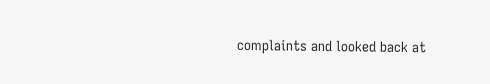complaints and looked back at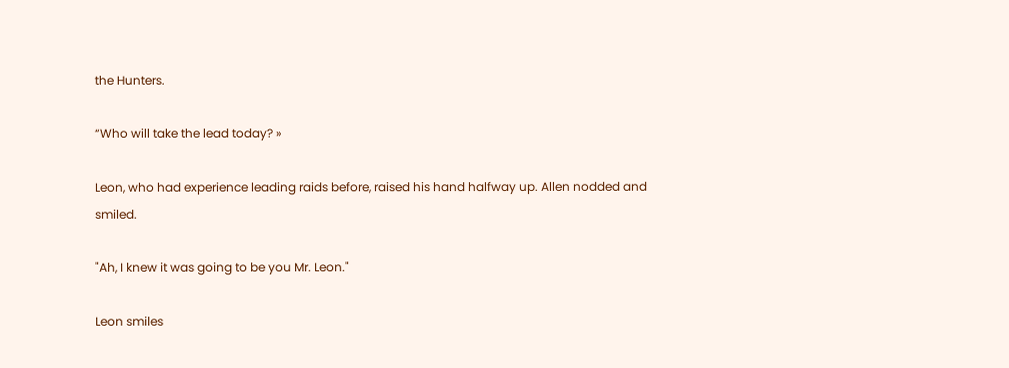the Hunters.

“Who will take the lead today? »

Leon, who had experience leading raids before, raised his hand halfway up. Allen nodded and smiled.

"Ah, I knew it was going to be you Mr. Leon."

Leon smiles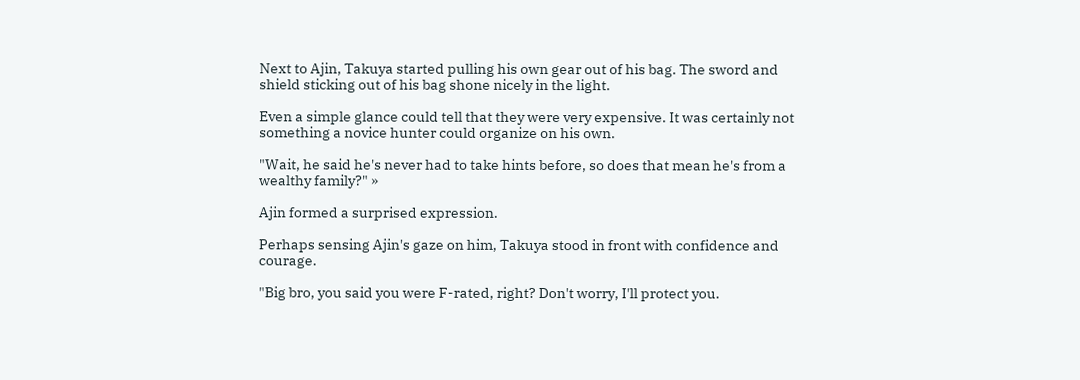Next to Ajin, Takuya started pulling his own gear out of his bag. The sword and shield sticking out of his bag shone nicely in the light.

Even a simple glance could tell that they were very expensive. It was certainly not something a novice hunter could organize on his own.

"Wait, he said he's never had to take hints before, so does that mean he's from a wealthy family?" »

Ajin formed a surprised expression.

Perhaps sensing Ajin's gaze on him, Takuya stood in front with confidence and courage.

"Big bro, you said you were F-rated, right? Don't worry, I'll protect you.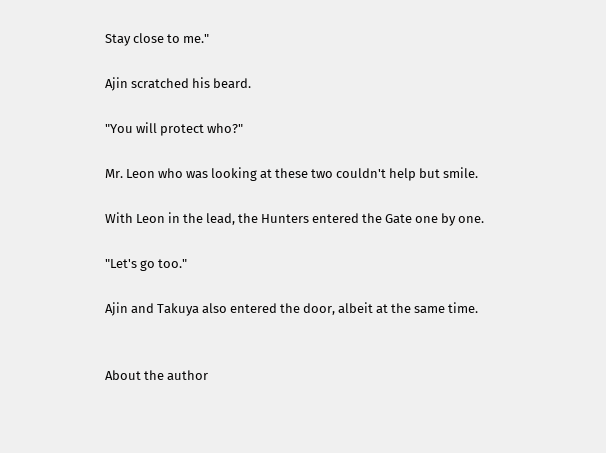Stay close to me."

Ajin scratched his beard.

"You will protect who?"

Mr. Leon who was looking at these two couldn't help but smile.

With Leon in the lead, the Hunters entered the Gate one by one.

"Let's go too."

Ajin and Takuya also entered the door, albeit at the same time.


About the author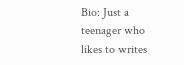Bio: Just a teenager who likes to writes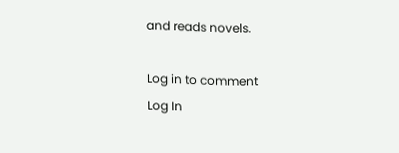and reads novels.

Log in to comment
Log In